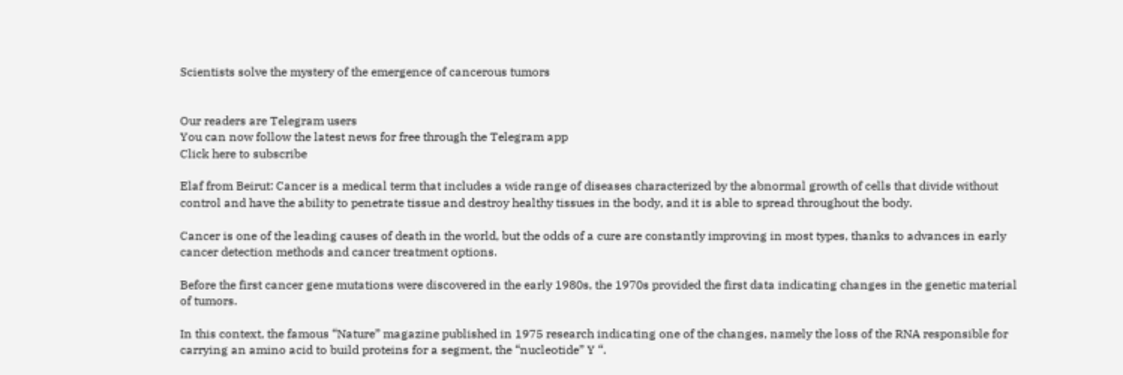Scientists solve the mystery of the emergence of cancerous tumors


Our readers are Telegram users
You can now follow the latest news for free through the Telegram app
Click here to subscribe

Elaf from Beirut: Cancer is a medical term that includes a wide range of diseases characterized by the abnormal growth of cells that divide without control and have the ability to penetrate tissue and destroy healthy tissues in the body, and it is able to spread throughout the body.

Cancer is one of the leading causes of death in the world, but the odds of a cure are constantly improving in most types, thanks to advances in early cancer detection methods and cancer treatment options.

Before the first cancer gene mutations were discovered in the early 1980s, the 1970s provided the first data indicating changes in the genetic material of tumors.

In this context, the famous “Nature” magazine published in 1975 research indicating one of the changes, namely the loss of the RNA responsible for carrying an amino acid to build proteins for a segment, the “nucleotide” Y “.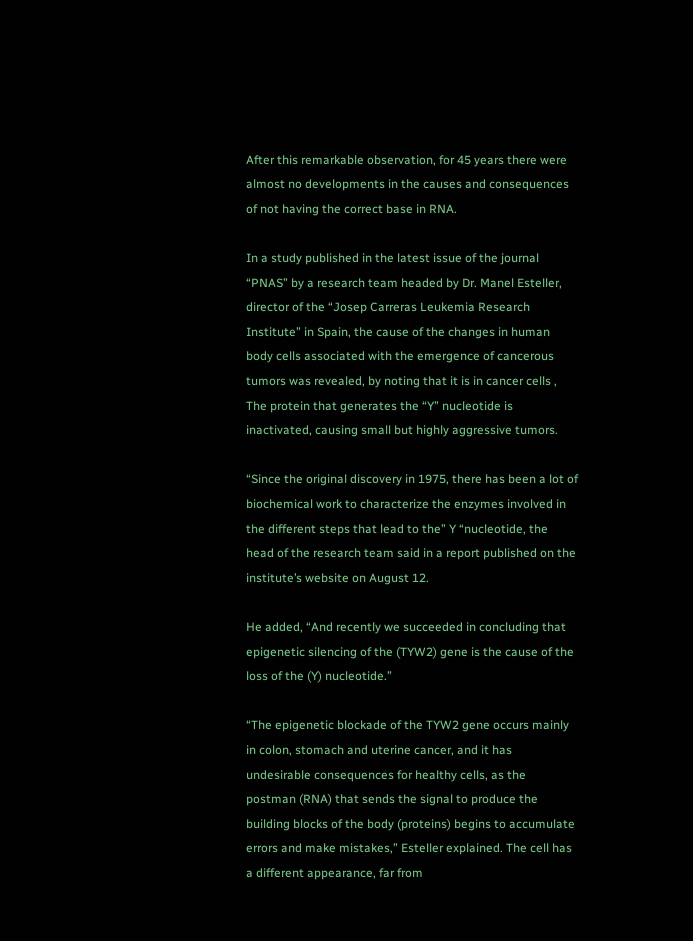After this remarkable observation, for 45 years there were almost no developments in the causes and consequences of not having the correct base in RNA.

In a study published in the latest issue of the journal “PNAS” by a research team headed by Dr. Manel Esteller, director of the “Josep Carreras Leukemia Research Institute” in Spain, the cause of the changes in human body cells associated with the emergence of cancerous tumors was revealed, by noting that it is in cancer cells , The protein that generates the “Y” nucleotide is inactivated, causing small but highly aggressive tumors.

“Since the original discovery in 1975, there has been a lot of biochemical work to characterize the enzymes involved in the different steps that lead to the” Y “nucleotide, the head of the research team said in a report published on the institute’s website on August 12.

He added, “And recently we succeeded in concluding that epigenetic silencing of the (TYW2) gene is the cause of the loss of the (Y) nucleotide.”

“The epigenetic blockade of the TYW2 gene occurs mainly in colon, stomach and uterine cancer, and it has undesirable consequences for healthy cells, as the postman (RNA) that sends the signal to produce the building blocks of the body (proteins) begins to accumulate errors and make mistakes,” Esteller explained. The cell has a different appearance, far from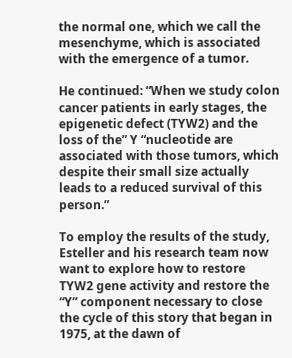the normal one, which we call the mesenchyme, which is associated with the emergence of a tumor.

He continued: “When we study colon cancer patients in early stages, the epigenetic defect (TYW2) and the loss of the” Y “nucleotide are associated with those tumors, which despite their small size actually leads to a reduced survival of this person.”

To employ the results of the study, Esteller and his research team now want to explore how to restore TYW2 gene activity and restore the “Y” component necessary to close the cycle of this story that began in 1975, at the dawn of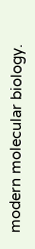modern molecular biology.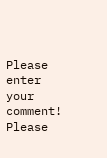Please enter your comment!
Please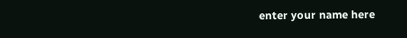enter your name here